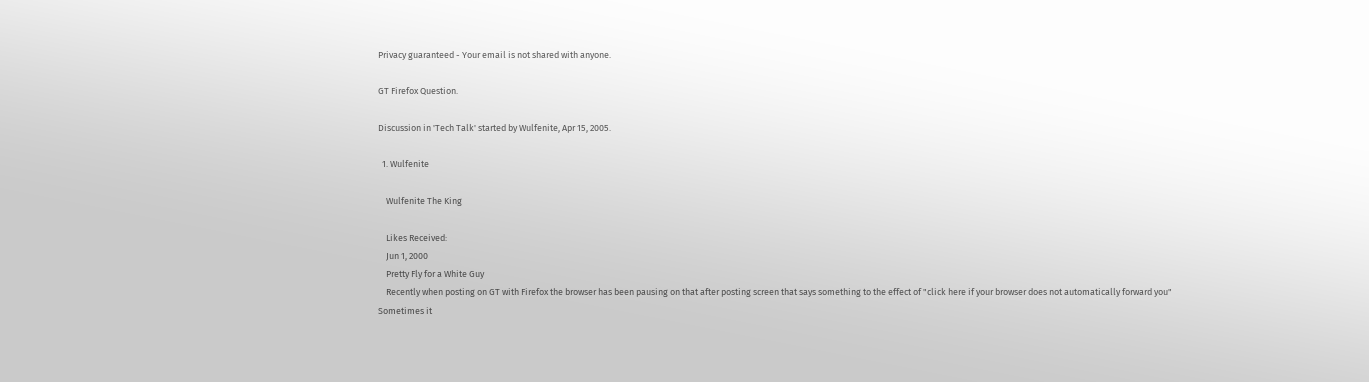Privacy guaranteed - Your email is not shared with anyone.

GT Firefox Question.

Discussion in 'Tech Talk' started by Wulfenite, Apr 15, 2005.

  1. Wulfenite

    Wulfenite The King

    Likes Received:
    Jun 1, 2000
    Pretty Fly for a White Guy
    Recently when posting on GT with Firefox the browser has been pausing on that after posting screen that says something to the effect of "click here if your browser does not automatically forward you" Sometimes it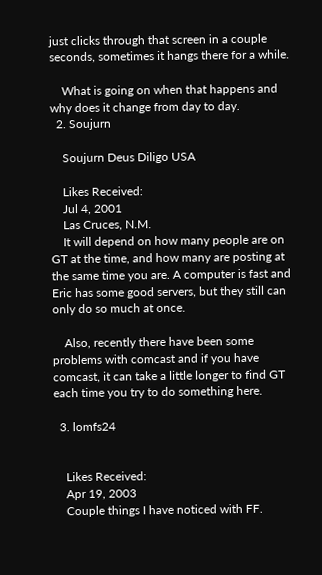just clicks through that screen in a couple seconds, sometimes it hangs there for a while.

    What is going on when that happens and why does it change from day to day.
  2. Soujurn

    Soujurn Deus Diligo USA

    Likes Received:
    Jul 4, 2001
    Las Cruces, N.M.
    It will depend on how many people are on GT at the time, and how many are posting at the same time you are. A computer is fast and Eric has some good servers, but they still can only do so much at once.

    Also, recently there have been some problems with comcast and if you have comcast, it can take a little longer to find GT each time you try to do something here.

  3. lomfs24


    Likes Received:
    Apr 19, 2003
    Couple things I have noticed with FF.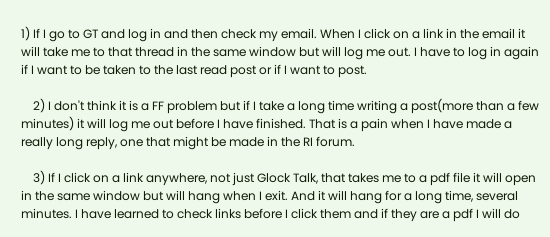1) If I go to GT and log in and then check my email. When I click on a link in the email it will take me to that thread in the same window but will log me out. I have to log in again if I want to be taken to the last read post or if I want to post.

    2) I don't think it is a FF problem but if I take a long time writing a post(more than a few minutes) it will log me out before I have finished. That is a pain when I have made a really long reply, one that might be made in the RI forum.

    3) If I click on a link anywhere, not just Glock Talk, that takes me to a pdf file it will open in the same window but will hang when I exit. And it will hang for a long time, several minutes. I have learned to check links before I click them and if they are a pdf I will do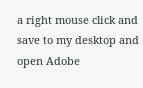a right mouse click and save to my desktop and open Adobe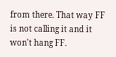from there. That way FF is not calling it and it won't hang FF.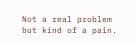Not a real problem but kind of a pain.